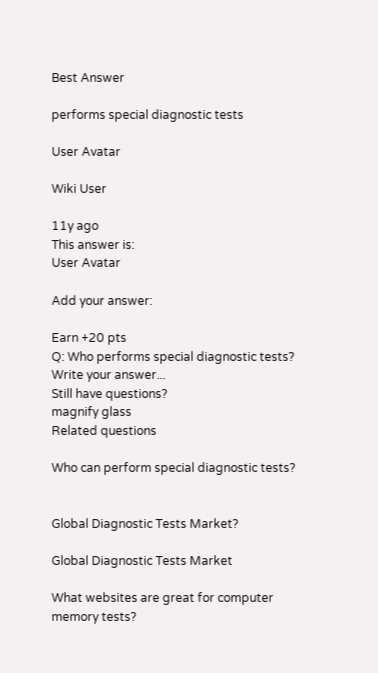Best Answer

performs special diagnostic tests

User Avatar

Wiki User

11y ago
This answer is:
User Avatar

Add your answer:

Earn +20 pts
Q: Who performs special diagnostic tests?
Write your answer...
Still have questions?
magnify glass
Related questions

Who can perform special diagnostic tests?


Global Diagnostic Tests Market?

Global Diagnostic Tests Market

What websites are great for computer memory tests?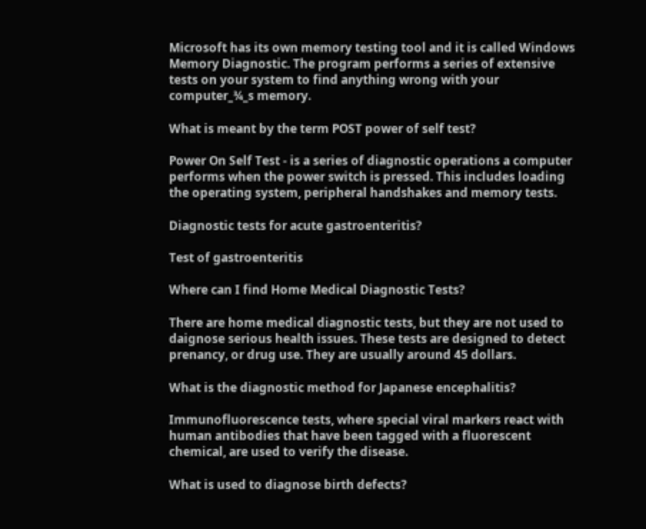Microsoft has its own memory testing tool and it is called Windows Memory Diagnostic. The program performs a series of extensive tests on your system to find anything wrong with your computer_¾_s memory.

What is meant by the term POST power of self test?

Power On Self Test - is a series of diagnostic operations a computer performs when the power switch is pressed. This includes loading the operating system, peripheral handshakes and memory tests.

Diagnostic tests for acute gastroenteritis?

Test of gastroenteritis

Where can I find Home Medical Diagnostic Tests?

There are home medical diagnostic tests, but they are not used to daignose serious health issues. These tests are designed to detect prenancy, or drug use. They are usually around 45 dollars.

What is the diagnostic method for Japanese encephalitis?

Immunofluorescence tests, where special viral markers react with human antibodies that have been tagged with a fluorescent chemical, are used to verify the disease.

What is used to diagnose birth defects?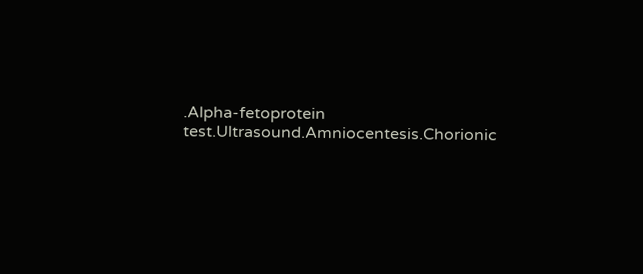.Alpha-fetoprotein test.Ultrasound.Amniocentesis.Chorionic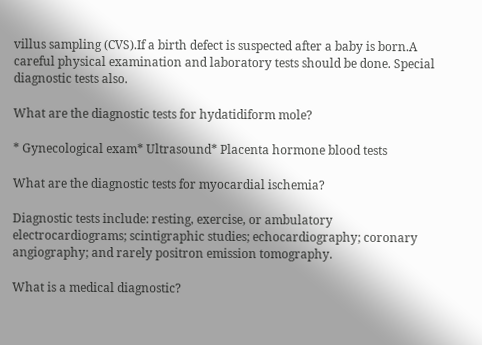villus sampling (CVS).If a birth defect is suspected after a baby is born.A careful physical examination and laboratory tests should be done. Special diagnostic tests also.

What are the diagnostic tests for hydatidiform mole?

* Gynecological exam* Ultrasound* Placenta hormone blood tests

What are the diagnostic tests for myocardial ischemia?

Diagnostic tests include: resting, exercise, or ambulatory electrocardiograms; scintigraphic studies; echocardiography; coronary angiography; and rarely positron emission tomography.

What is a medical diagnostic?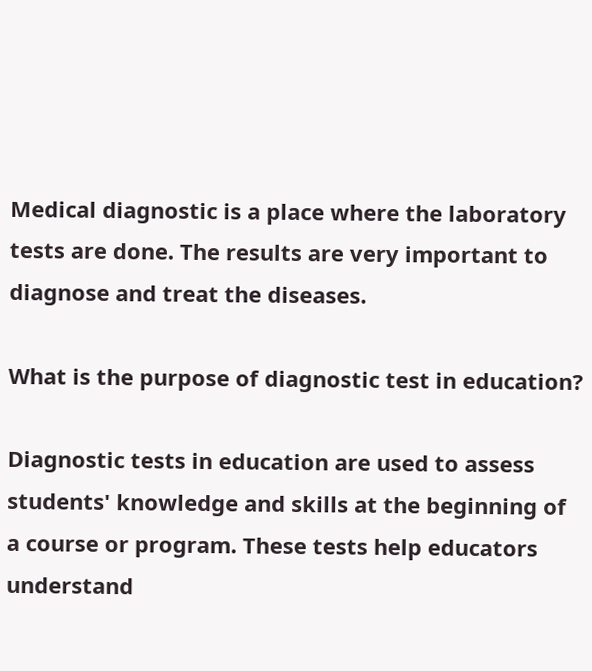Medical diagnostic is a place where the laboratory tests are done. The results are very important to diagnose and treat the diseases.

What is the purpose of diagnostic test in education?

Diagnostic tests in education are used to assess students' knowledge and skills at the beginning of a course or program. These tests help educators understand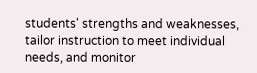students' strengths and weaknesses, tailor instruction to meet individual needs, and monitor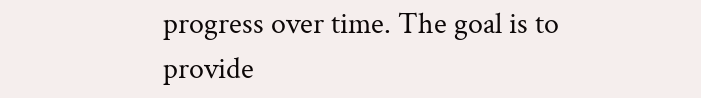progress over time. The goal is to provide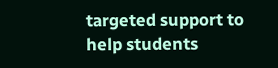targeted support to help students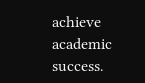achieve academic success.